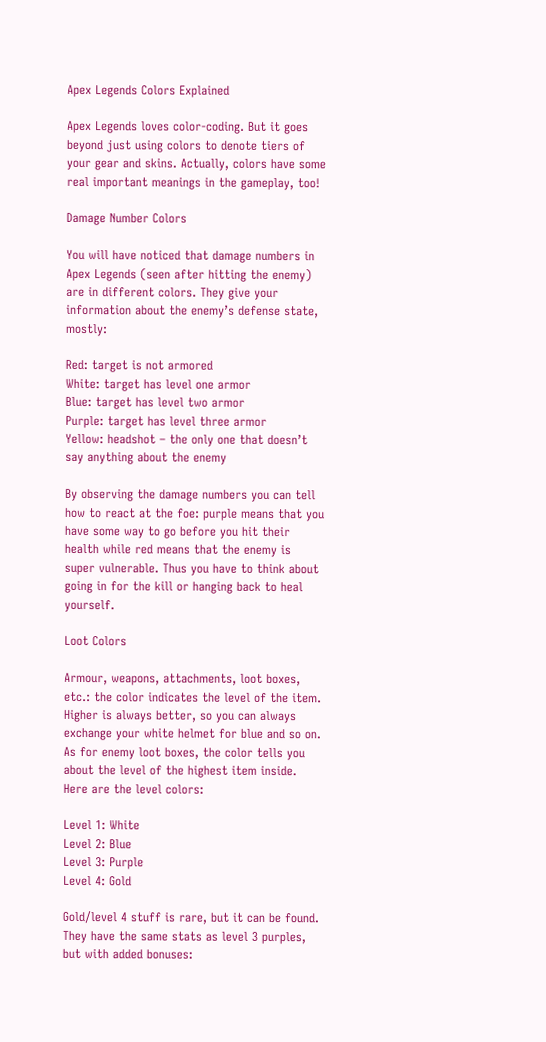Apex Legends Colors Explained

Apex Legends loves color-coding. But it goes beyond just using colors to denote tiers of your gear and skins. Actually, colors have some real important meanings in the gameplay, too!

Damage Number Colors

You will have noticed that damage numbers in Apex Legends (seen after hitting the enemy) are in different colors. They give your information about the enemy’s defense state, mostly:

Red: target is not armored
White: target has level one armor
Blue: target has level two armor
Purple: target has level three armor
Yellow: headshot – the only one that doesn’t say anything about the enemy

By observing the damage numbers you can tell how to react at the foe: purple means that you have some way to go before you hit their health while red means that the enemy is super vulnerable. Thus you have to think about going in for the kill or hanging back to heal yourself.

Loot Colors

Armour, weapons, attachments, loot boxes, etc.: the color indicates the level of the item. Higher is always better, so you can always exchange your white helmet for blue and so on. As for enemy loot boxes, the color tells you about the level of the highest item inside. Here are the level colors:

Level 1: White
Level 2: Blue
Level 3: Purple
Level 4: Gold

Gold/level 4 stuff is rare, but it can be found. They have the same stats as level 3 purples, but with added bonuses: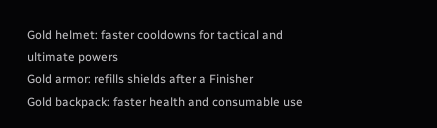Gold helmet: faster cooldowns for tactical and ultimate powers
Gold armor: refills shields after a Finisher
Gold backpack: faster health and consumable use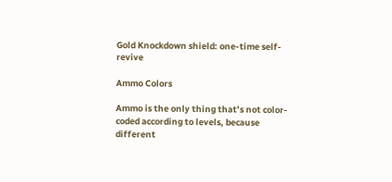Gold Knockdown shield: one-time self-revive

Ammo Colors

Ammo is the only thing that’s not color-coded according to levels, because different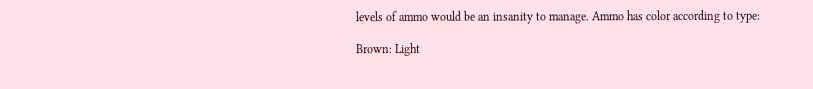levels of ammo would be an insanity to manage. Ammo has color according to type:

Brown: Light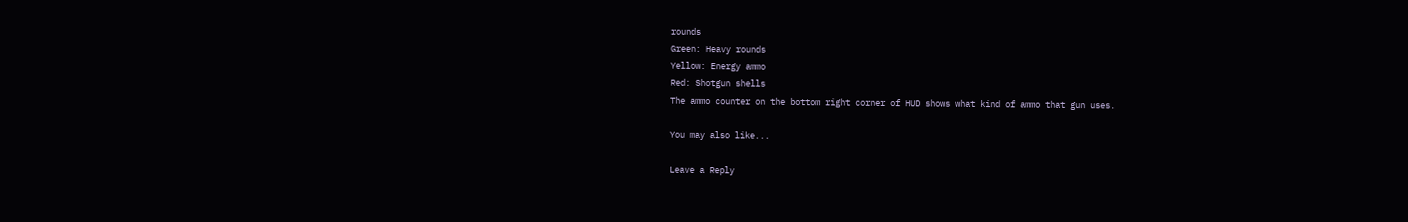rounds
Green: Heavy rounds
Yellow: Energy ammo
Red: Shotgun shells
The ammo counter on the bottom right corner of HUD shows what kind of ammo that gun uses.

You may also like...

Leave a Reply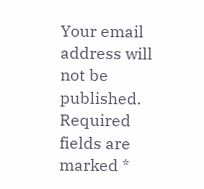Your email address will not be published. Required fields are marked *